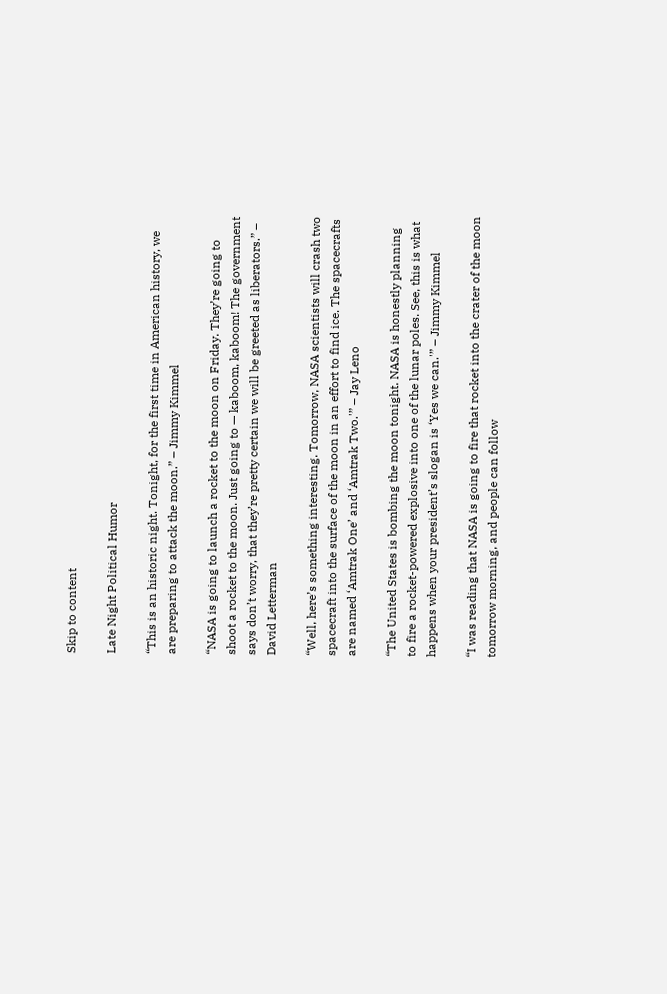Skip to content

Late Night Political Humor

“This is an historic night. Tonight, for the first time in American history, we are preparing to attack the moon.” – Jimmy Kimmel

“NASA is going to launch a rocket to the moon on Friday. They’re going to shoot a rocket to the moon. Just going to — kaboom, kaboom! The government says don’t worry, that they’re pretty certain we will be greeted as liberators.” – David Letterman

“Well, here’s something interesting. Tomorrow, NASA scientists will crash two spacecraft into the surface of the moon in an effort to find ice. The spacecrafts are named ‘Amtrak One’ and ‘Amtrak Two.'” – Jay Leno

“The United States is bombing the moon tonight. NASA is honestly planning to fire a rocket-powered explosive into one of the lunar poles. See, this is what happens when your president’s slogan is ‘Yes we can.'” – Jimmy Kimmel

“I was reading that NASA is going to fire that rocket into the crater of the moon tomorrow morning, and people can follow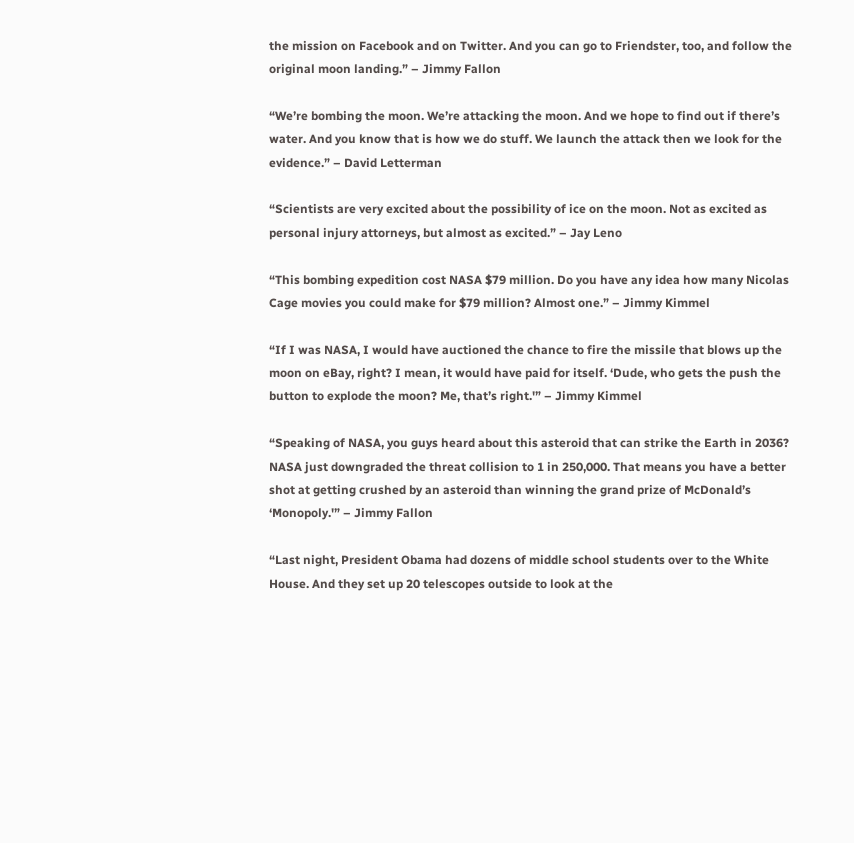the mission on Facebook and on Twitter. And you can go to Friendster, too, and follow the original moon landing.” – Jimmy Fallon

“We’re bombing the moon. We’re attacking the moon. And we hope to find out if there’s water. And you know that is how we do stuff. We launch the attack then we look for the evidence.” – David Letterman

“Scientists are very excited about the possibility of ice on the moon. Not as excited as personal injury attorneys, but almost as excited.” – Jay Leno

“This bombing expedition cost NASA $79 million. Do you have any idea how many Nicolas Cage movies you could make for $79 million? Almost one.” – Jimmy Kimmel

“If I was NASA, I would have auctioned the chance to fire the missile that blows up the moon on eBay, right? I mean, it would have paid for itself. ‘Dude, who gets the push the button to explode the moon? Me, that’s right.'” – Jimmy Kimmel

“Speaking of NASA, you guys heard about this asteroid that can strike the Earth in 2036? NASA just downgraded the threat collision to 1 in 250,000. That means you have a better shot at getting crushed by an asteroid than winning the grand prize of McDonald’s ‘Monopoly.'” – Jimmy Fallon

“Last night, President Obama had dozens of middle school students over to the White House. And they set up 20 telescopes outside to look at the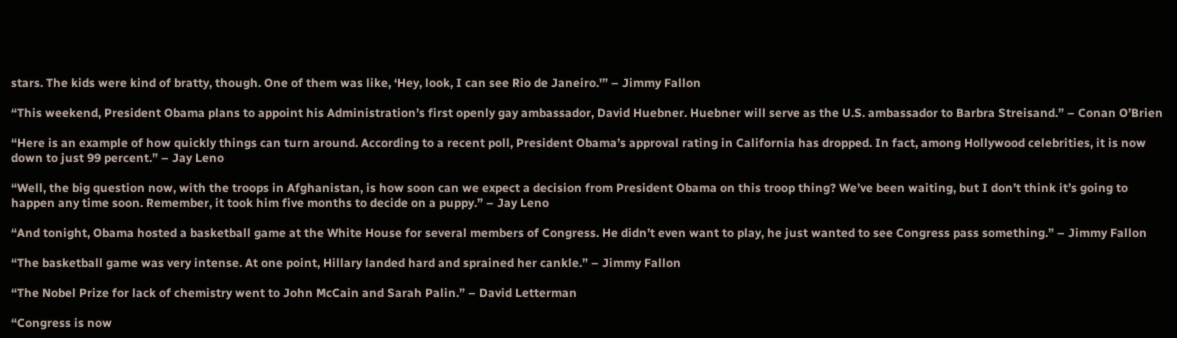stars. The kids were kind of bratty, though. One of them was like, ‘Hey, look, I can see Rio de Janeiro.'” – Jimmy Fallon

“This weekend, President Obama plans to appoint his Administration’s first openly gay ambassador, David Huebner. Huebner will serve as the U.S. ambassador to Barbra Streisand.” – Conan O’Brien

“Here is an example of how quickly things can turn around. According to a recent poll, President Obama’s approval rating in California has dropped. In fact, among Hollywood celebrities, it is now down to just 99 percent.” – Jay Leno

“Well, the big question now, with the troops in Afghanistan, is how soon can we expect a decision from President Obama on this troop thing? We’ve been waiting, but I don’t think it’s going to happen any time soon. Remember, it took him five months to decide on a puppy.” – Jay Leno

“And tonight, Obama hosted a basketball game at the White House for several members of Congress. He didn’t even want to play, he just wanted to see Congress pass something.” – Jimmy Fallon

“The basketball game was very intense. At one point, Hillary landed hard and sprained her cankle.” – Jimmy Fallon

“The Nobel Prize for lack of chemistry went to John McCain and Sarah Palin.” – David Letterman

“Congress is now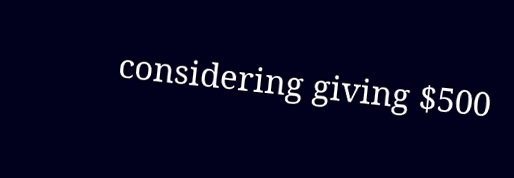considering giving $500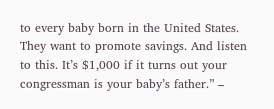to every baby born in the United States. They want to promote savings. And listen to this. It’s $1,000 if it turns out your congressman is your baby’s father.” –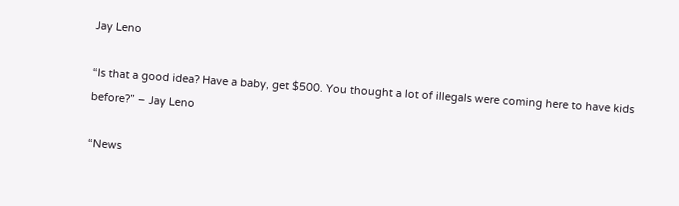Jay Leno

“Is that a good idea? Have a baby, get $500. You thought a lot of illegals were coming here to have kids before?” – Jay Leno

“News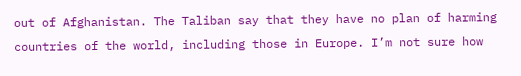out of Afghanistan. The Taliban say that they have no plan of harming countries of the world, including those in Europe. I’m not sure how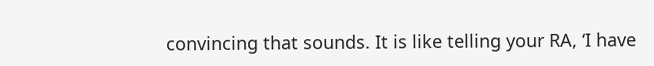convincing that sounds. It is like telling your RA, ‘I have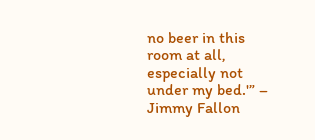no beer in this room at all, especially not under my bed.'” – Jimmy Fallon